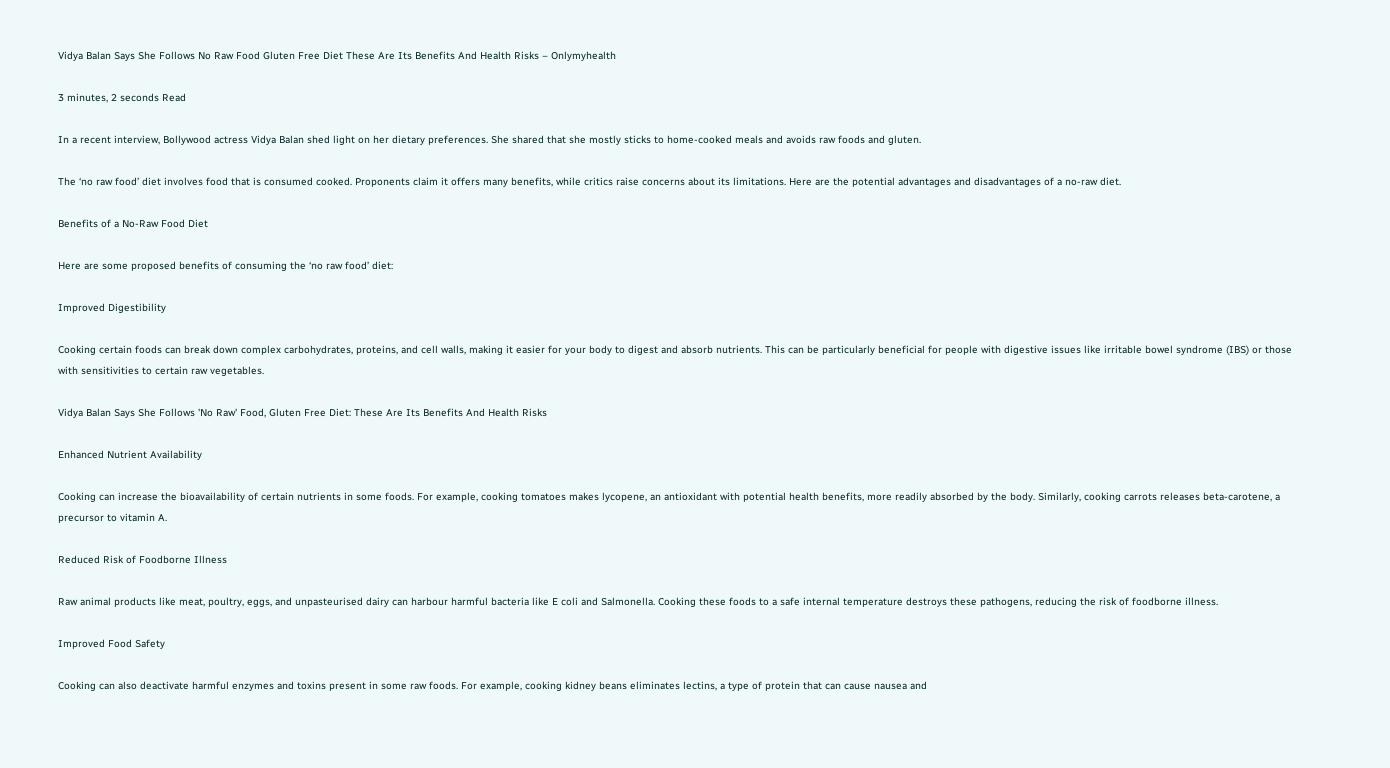Vidya Balan Says She Follows No Raw Food Gluten Free Diet These Are Its Benefits And Health Risks – Onlymyhealth

3 minutes, 2 seconds Read

In a recent interview, Bollywood actress Vidya Balan shed light on her dietary preferences. She shared that she mostly sticks to home-cooked meals and avoids raw foods and gluten.

The ‘no raw food’ diet involves food that is consumed cooked. Proponents claim it offers many benefits, while critics raise concerns about its limitations. Here are the potential advantages and disadvantages of a no-raw diet.

Benefits of a No-Raw Food Diet

Here are some proposed benefits of consuming the ‘no raw food’ diet:

Improved Digestibility

Cooking certain foods can break down complex carbohydrates, proteins, and cell walls, making it easier for your body to digest and absorb nutrients. This can be particularly beneficial for people with digestive issues like irritable bowel syndrome (IBS) or those with sensitivities to certain raw vegetables.

Vidya Balan Says She Follows 'No Raw' Food, Gluten Free Diet: These Are Its Benefits And Health Risks

Enhanced Nutrient Availability

Cooking can increase the bioavailability of certain nutrients in some foods. For example, cooking tomatoes makes lycopene, an antioxidant with potential health benefits, more readily absorbed by the body. Similarly, cooking carrots releases beta-carotene, a precursor to vitamin A.

Reduced Risk of Foodborne Illness

Raw animal products like meat, poultry, eggs, and unpasteurised dairy can harbour harmful bacteria like E coli and Salmonella. Cooking these foods to a safe internal temperature destroys these pathogens, reducing the risk of foodborne illness.

Improved Food Safety

Cooking can also deactivate harmful enzymes and toxins present in some raw foods. For example, cooking kidney beans eliminates lectins, a type of protein that can cause nausea and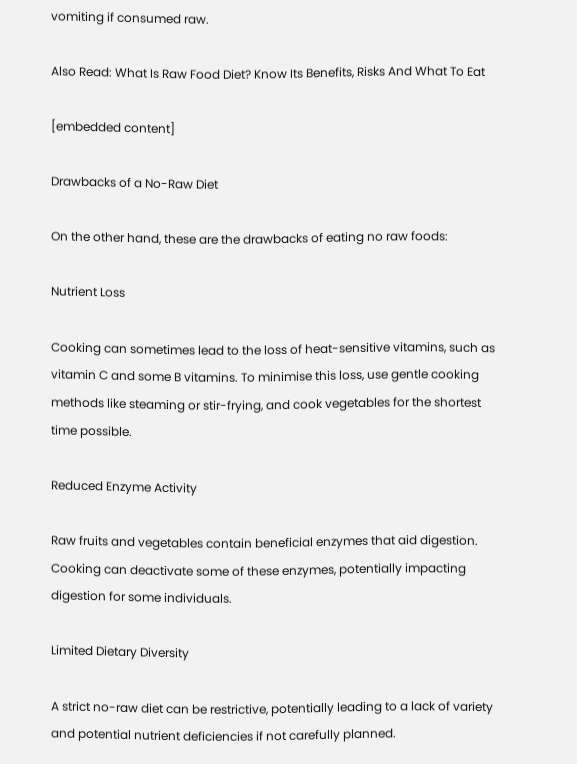vomiting if consumed raw.

Also Read: What Is Raw Food Diet? Know Its Benefits, Risks And What To Eat

[embedded content]

Drawbacks of a No-Raw Diet

On the other hand, these are the drawbacks of eating no raw foods:

Nutrient Loss

Cooking can sometimes lead to the loss of heat-sensitive vitamins, such as vitamin C and some B vitamins. To minimise this loss, use gentle cooking methods like steaming or stir-frying, and cook vegetables for the shortest time possible.

Reduced Enzyme Activity

Raw fruits and vegetables contain beneficial enzymes that aid digestion. Cooking can deactivate some of these enzymes, potentially impacting digestion for some individuals.

Limited Dietary Diversity

A strict no-raw diet can be restrictive, potentially leading to a lack of variety and potential nutrient deficiencies if not carefully planned.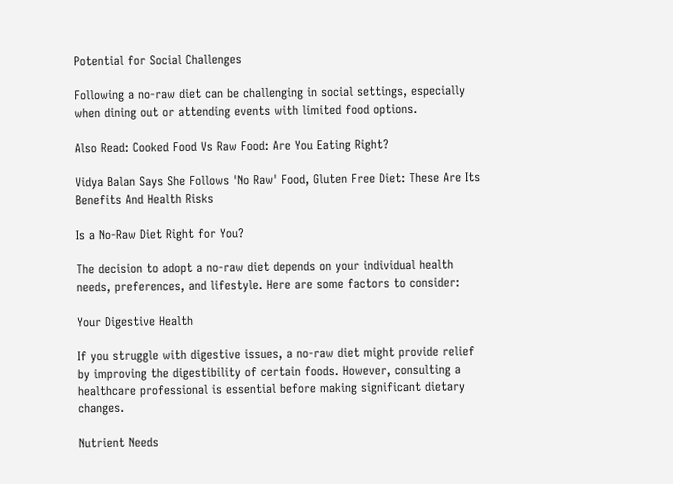Potential for Social Challenges

Following a no-raw diet can be challenging in social settings, especially when dining out or attending events with limited food options.

Also Read: Cooked Food Vs Raw Food: Are You Eating Right?

Vidya Balan Says She Follows 'No Raw' Food, Gluten Free Diet: These Are Its Benefits And Health Risks

Is a No-Raw Diet Right for You?

The decision to adopt a no-raw diet depends on your individual health needs, preferences, and lifestyle. Here are some factors to consider:

Your Digestive Health

If you struggle with digestive issues, a no-raw diet might provide relief by improving the digestibility of certain foods. However, consulting a healthcare professional is essential before making significant dietary changes.

Nutrient Needs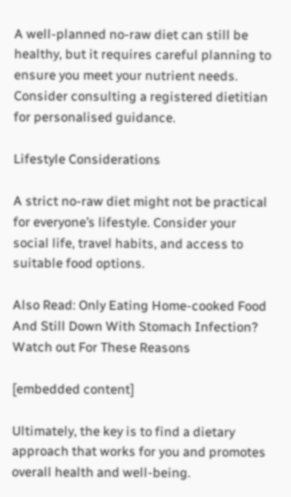A well-planned no-raw diet can still be healthy, but it requires careful planning to ensure you meet your nutrient needs. Consider consulting a registered dietitian for personalised guidance.

Lifestyle Considerations

A strict no-raw diet might not be practical for everyone’s lifestyle. Consider your social life, travel habits, and access to suitable food options.

Also Read: Only Eating Home-cooked Food And Still Down With Stomach Infection? Watch out For These Reasons

[embedded content]

Ultimately, the key is to find a dietary approach that works for you and promotes overall health and well-being.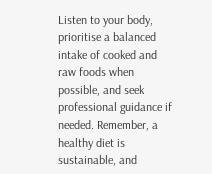Listen to your body, prioritise a balanced intake of cooked and raw foods when possible, and seek professional guidance if needed. Remember, a healthy diet is sustainable, and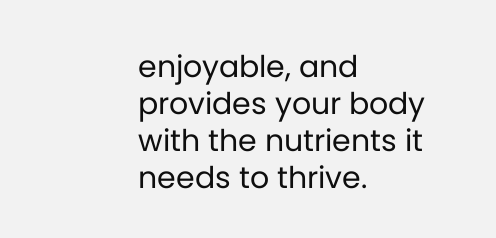enjoyable, and provides your body with the nutrients it needs to thrive.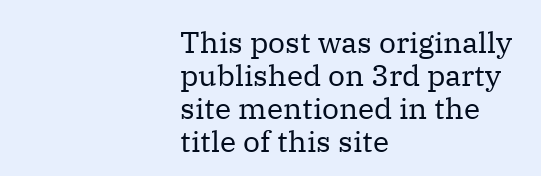This post was originally published on 3rd party site mentioned in the title of this site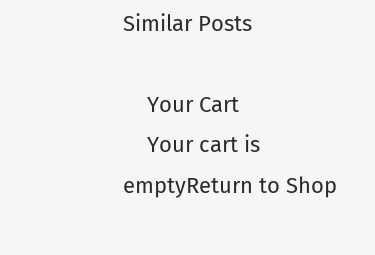Similar Posts

    Your Cart
    Your cart is emptyReturn to Shop